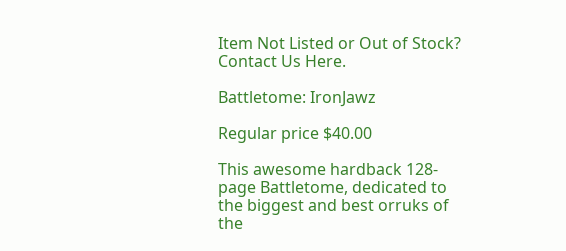Item Not Listed or Out of Stock? Contact Us Here.

Battletome: IronJawz

Regular price $40.00

This awesome hardback 128-page Battletome, dedicated to the biggest and best orruks of the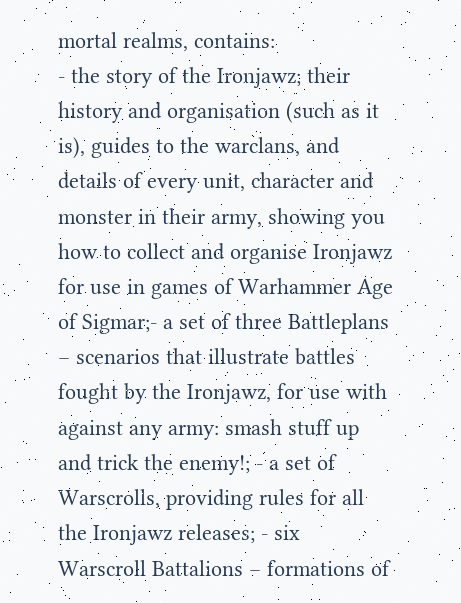mortal realms, contains:
- the story of the Ironjawz; their history and organisation (such as it is), guides to the warclans, and details of every unit, character and monster in their army, showing you how to collect and organise Ironjawz for use in games of Warhammer Age of Sigmar;- a set of three Battleplans – scenarios that illustrate battles fought by the Ironjawz, for use with against any army: smash stuff up and trick the enemy!; - a set of Warscrolls, providing rules for all the Ironjawz releases; - six Warscroll Battalions – formations of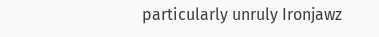particularly unruly Ironjawz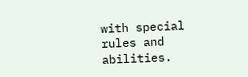with special rules and abilities.